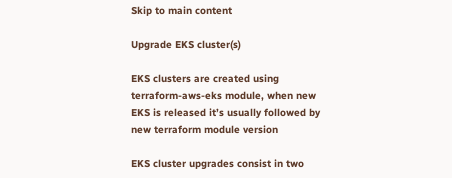Skip to main content

Upgrade EKS cluster(s)

EKS clusters are created using terraform-aws-eks module, when new EKS is released it’s usually followed by new terraform module version

EKS cluster upgrades consist in two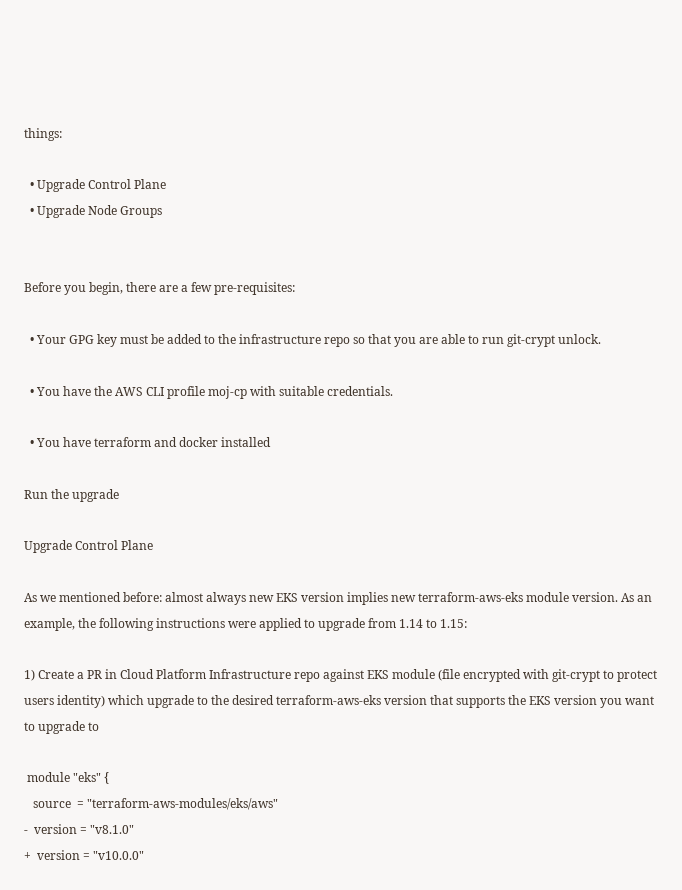things:

  • Upgrade Control Plane
  • Upgrade Node Groups


Before you begin, there are a few pre-requisites:

  • Your GPG key must be added to the infrastructure repo so that you are able to run git-crypt unlock.

  • You have the AWS CLI profile moj-cp with suitable credentials.

  • You have terraform and docker installed

Run the upgrade

Upgrade Control Plane

As we mentioned before: almost always new EKS version implies new terraform-aws-eks module version. As an example, the following instructions were applied to upgrade from 1.14 to 1.15:

1) Create a PR in Cloud Platform Infrastructure repo against EKS module (file encrypted with git-crypt to protect users identity) which upgrade to the desired terraform-aws-eks version that supports the EKS version you want to upgrade to

 module "eks" {
   source  = "terraform-aws-modules/eks/aws"
-  version = "v8.1.0"
+  version = "v10.0.0"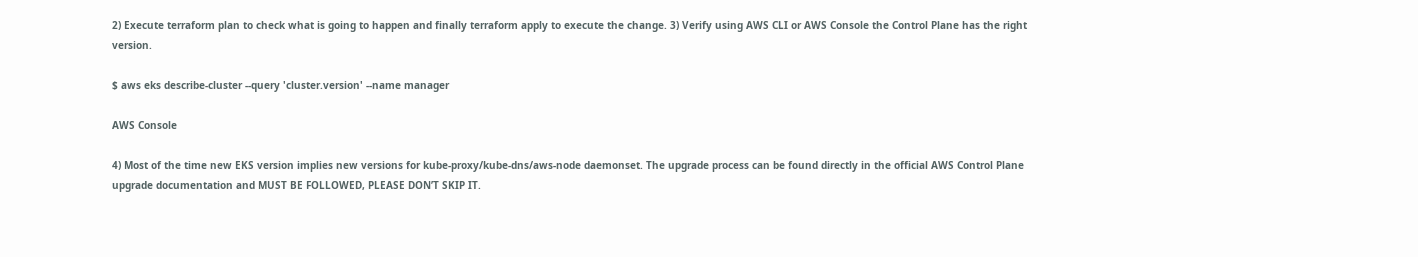2) Execute terraform plan to check what is going to happen and finally terraform apply to execute the change. 3) Verify using AWS CLI or AWS Console the Control Plane has the right version.

$ aws eks describe-cluster --query 'cluster.version' --name manager

AWS Console

4) Most of the time new EKS version implies new versions for kube-proxy/kube-dns/aws-node daemonset. The upgrade process can be found directly in the official AWS Control Plane upgrade documentation and MUST BE FOLLOWED, PLEASE DON’T SKIP IT.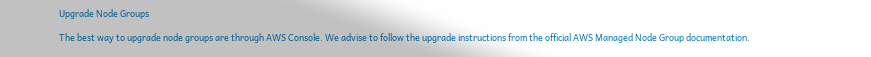Upgrade Node Groups

The best way to upgrade node groups are through AWS Console. We advise to follow the upgrade instructions from the official AWS Managed Node Group documentation.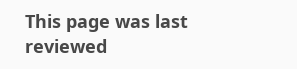This page was last reviewed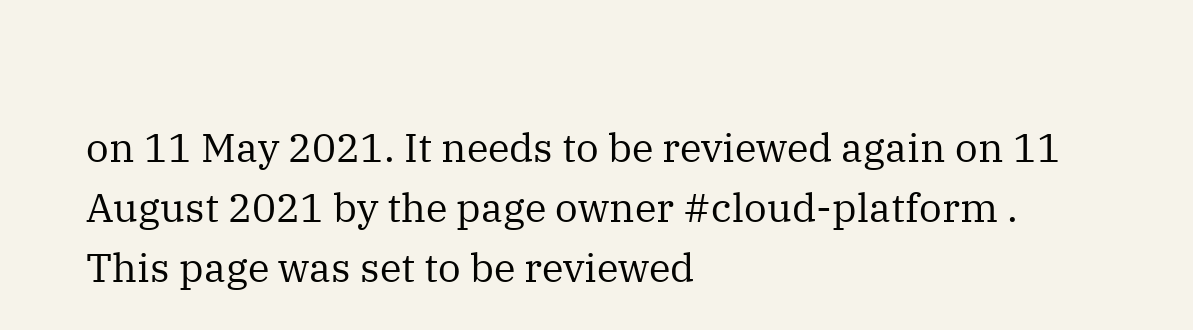on 11 May 2021. It needs to be reviewed again on 11 August 2021 by the page owner #cloud-platform .
This page was set to be reviewed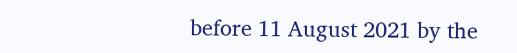before 11 August 2021 by the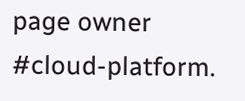page owner #cloud-platform.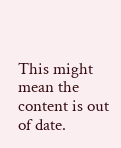This might mean the content is out of date.